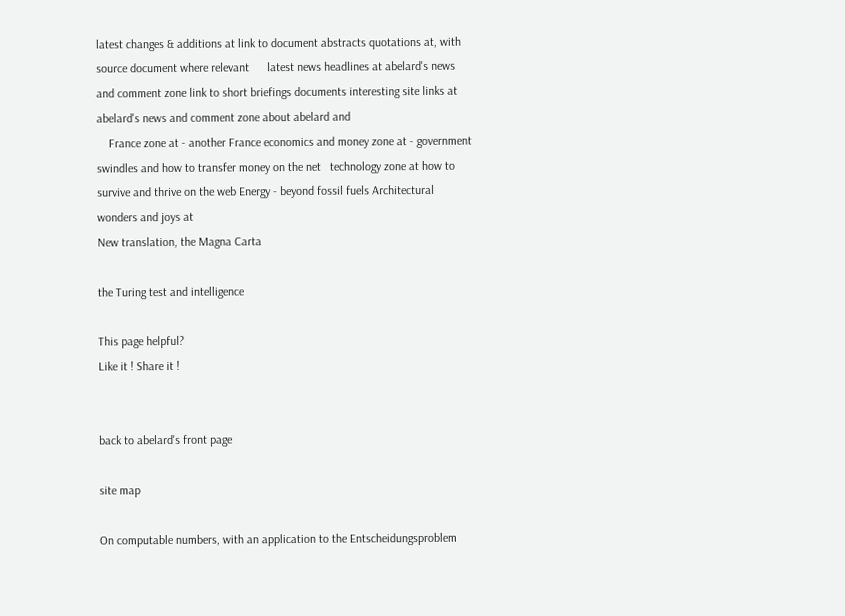latest changes & additions at link to document abstracts quotations at, with source document where relevant      latest news headlines at abelard's news and comment zone link to short briefings documents interesting site links at abelard's news and comment zone about abelard and
    France zone at - another France economics and money zone at - government swindles and how to transfer money on the net   technology zone at how to survive and thrive on the web Energy - beyond fossil fuels Architectural wonders and joys at
New translation, the Magna Carta

the Turing test and intelligence

This page helpful?
Like it ! Share it !


back to abelard's front page

site map

On computable numbers, with an application to the Entscheidungsproblem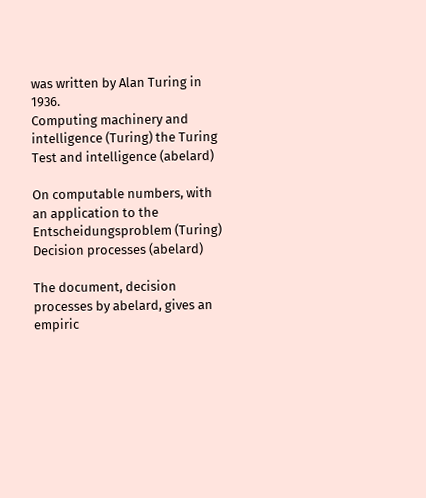was written by Alan Turing in 1936.
Computing machinery and intelligence (Turing) the Turing Test and intelligence (abelard)

On computable numbers, with an application to the Entscheidungsproblem (Turing) Decision processes (abelard)

The document, decision processes by abelard, gives an empiric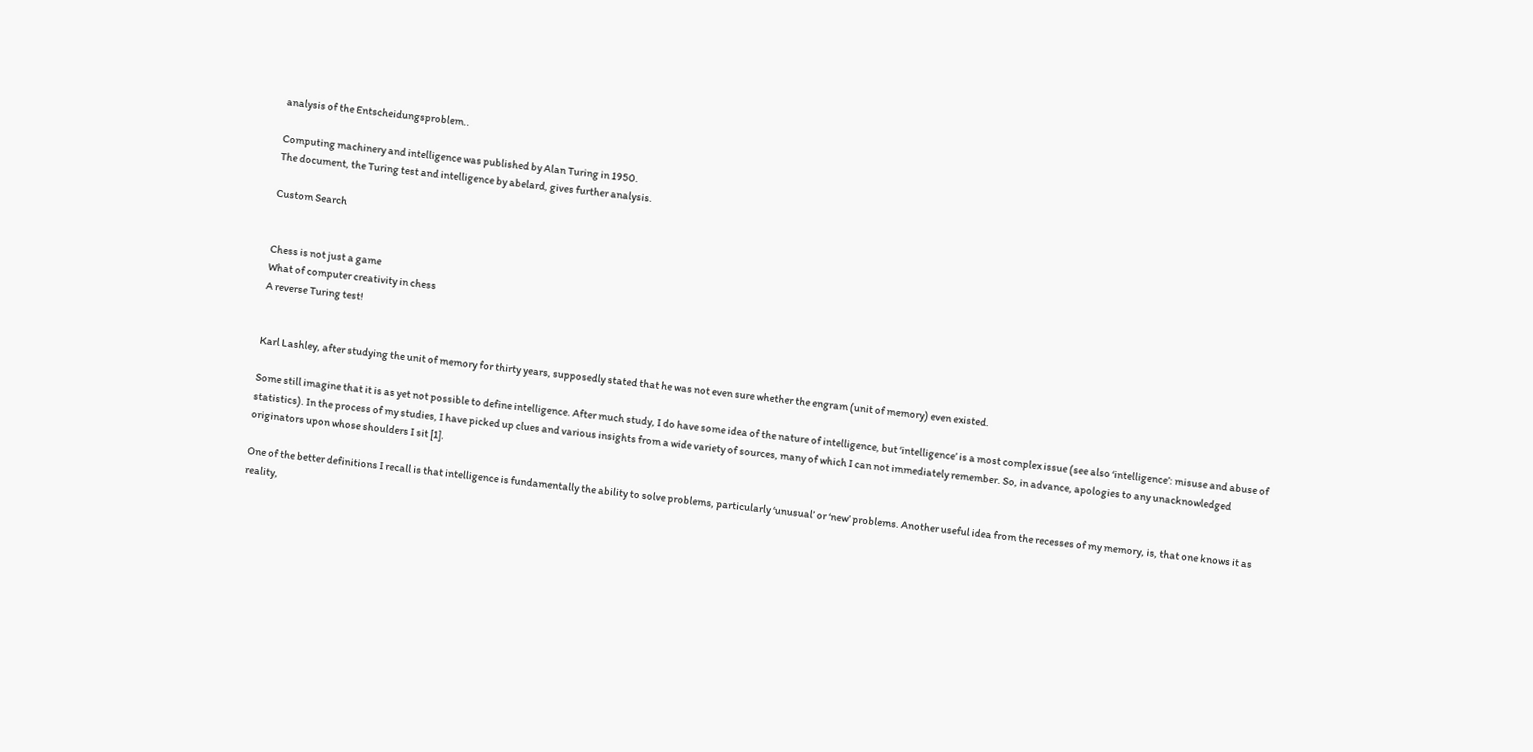analysis of the Entscheidungsproblem..

Computing machinery and intelligence was published by Alan Turing in 1950.
The document, the Turing test and intelligence by abelard, gives further analysis.

Custom Search


Chess is not just a game
What of computer creativity in chess
A reverse Turing test!


Karl Lashley, after studying the unit of memory for thirty years, supposedly stated that he was not even sure whether the engram (unit of memory) even existed.

Some still imagine that it is as yet not possible to define intelligence. After much study, I do have some idea of the nature of intelligence, but ‘intelligence’ is a most complex issue (see also ‘intelligence’: misuse and abuse of statistics). In the process of my studies, I have picked up clues and various insights from a wide variety of sources, many of which I can not immediately remember. So, in advance, apologies to any unacknowledged originators upon whose shoulders I sit [1].

One of the better definitions I recall is that intelligence is fundamentally the ability to solve problems, particularly ‘unusual’ or ‘new’ problems. Another useful idea from the recesses of my memory, is, that one knows it as reality,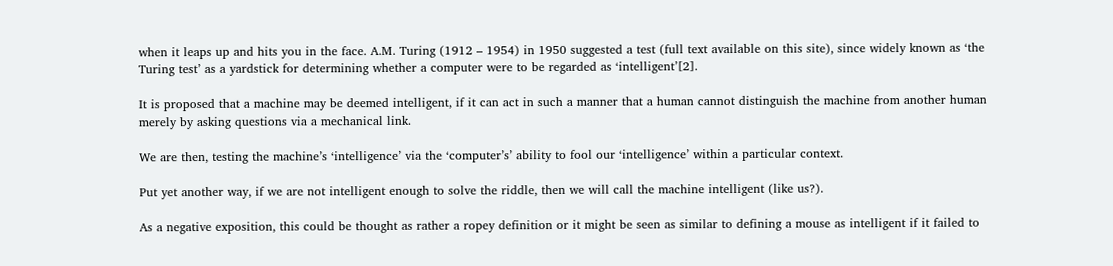when it leaps up and hits you in the face. A.M. Turing (1912 – 1954) in 1950 suggested a test (full text available on this site), since widely known as ‘the Turing test’ as a yardstick for determining whether a computer were to be regarded as ‘intelligent’[2].

It is proposed that a machine may be deemed intelligent, if it can act in such a manner that a human cannot distinguish the machine from another human merely by asking questions via a mechanical link.

We are then, testing the machine’s ‘intelligence’ via the ‘computer’s’ ability to fool our ‘intelligence’ within a particular context.

Put yet another way, if we are not intelligent enough to solve the riddle, then we will call the machine intelligent (like us?).

As a negative exposition, this could be thought as rather a ropey definition or it might be seen as similar to defining a mouse as intelligent if it failed to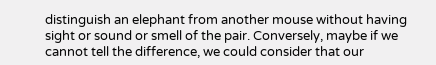distinguish an elephant from another mouse without having sight or sound or smell of the pair. Conversely, maybe if we cannot tell the difference, we could consider that our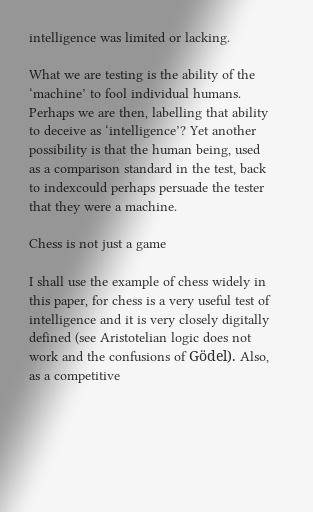intelligence was limited or lacking.

What we are testing is the ability of the ‘machine’ to fool individual humans. Perhaps we are then, labelling that ability to deceive as ‘intelligence’? Yet another possibility is that the human being, used as a comparison standard in the test, back to indexcould perhaps persuade the tester that they were a machine.

Chess is not just a game

I shall use the example of chess widely in this paper, for chess is a very useful test of intelligence and it is very closely digitally defined (see Aristotelian logic does not work and the confusions of Gödel). Also, as a competitive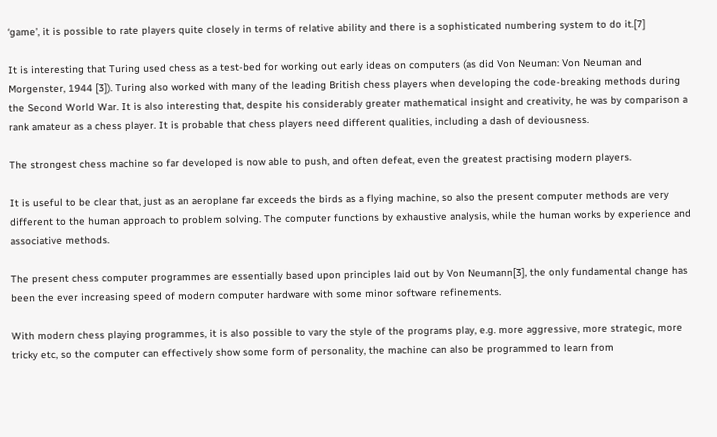‘game’, it is possible to rate players quite closely in terms of relative ability and there is a sophisticated numbering system to do it.[7]

It is interesting that Turing used chess as a test-bed for working out early ideas on computers (as did Von Neuman: Von Neuman and Morgenster, 1944 [3]). Turing also worked with many of the leading British chess players when developing the code-breaking methods during the Second World War. It is also interesting that, despite his considerably greater mathematical insight and creativity, he was by comparison a rank amateur as a chess player. It is probable that chess players need different qualities, including a dash of deviousness.

The strongest chess machine so far developed is now able to push, and often defeat, even the greatest practising modern players.

It is useful to be clear that, just as an aeroplane far exceeds the birds as a flying machine, so also the present computer methods are very different to the human approach to problem solving. The computer functions by exhaustive analysis, while the human works by experience and associative methods.

The present chess computer programmes are essentially based upon principles laid out by Von Neumann[3], the only fundamental change has been the ever increasing speed of modern computer hardware with some minor software refinements.

With modern chess playing programmes, it is also possible to vary the style of the programs play, e.g. more aggressive, more strategic, more tricky etc, so the computer can effectively show some form of personality, the machine can also be programmed to learn from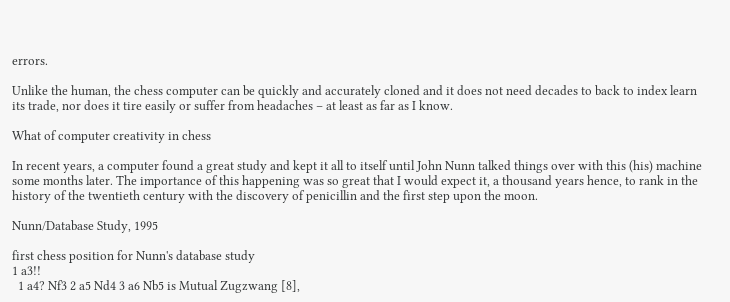errors.

Unlike the human, the chess computer can be quickly and accurately cloned and it does not need decades to back to index learn its trade, nor does it tire easily or suffer from headaches – at least as far as I know.

What of computer creativity in chess

In recent years, a computer found a great study and kept it all to itself until John Nunn talked things over with this (his) machine some months later. The importance of this happening was so great that I would expect it, a thousand years hence, to rank in the history of the twentieth century with the discovery of penicillin and the first step upon the moon.

Nunn/Database Study, 1995

first chess position for Nunn's database study
1 a3!!
  1 a4? Nf3 2 a5 Nd4 3 a6 Nb5 is Mutual Zugzwang [8],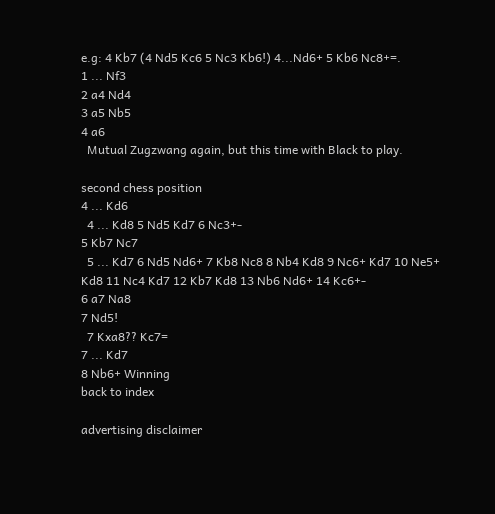e.g: 4 Kb7 (4 Nd5 Kc6 5 Nc3 Kb6!) 4...Nd6+ 5 Kb6 Nc8+=.
1 ... Nf3
2 a4 Nd4
3 a5 Nb5
4 a6
  Mutual Zugzwang again, but this time with Black to play.

second chess position
4 ... Kd6
  4 ... Kd8 5 Nd5 Kd7 6 Nc3+-
5 Kb7 Nc7
  5 ... Kd7 6 Nd5 Nd6+ 7 Kb8 Nc8 8 Nb4 Kd8 9 Nc6+ Kd7 10 Ne5+ Kd8 11 Nc4 Kd7 12 Kb7 Kd8 13 Nb6 Nd6+ 14 Kc6+-
6 a7 Na8
7 Nd5!
  7 Kxa8?? Kc7=
7 ... Kd7
8 Nb6+ Winning
back to index

advertising disclaimer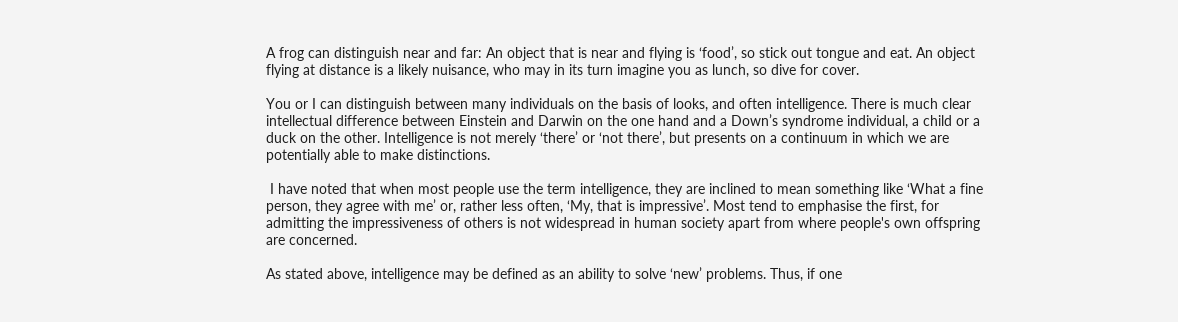A frog can distinguish near and far: An object that is near and flying is ‘food’, so stick out tongue and eat. An object flying at distance is a likely nuisance, who may in its turn imagine you as lunch, so dive for cover.

You or I can distinguish between many individuals on the basis of looks, and often intelligence. There is much clear intellectual difference between Einstein and Darwin on the one hand and a Down’s syndrome individual, a child or a duck on the other. Intelligence is not merely ‘there’ or ‘not there’, but presents on a continuum in which we are potentially able to make distinctions.

 I have noted that when most people use the term intelligence, they are inclined to mean something like ‘What a fine person, they agree with me’ or, rather less often, ‘My, that is impressive’. Most tend to emphasise the first, for admitting the impressiveness of others is not widespread in human society apart from where people's own offspring are concerned.

As stated above, intelligence may be defined as an ability to solve ‘new’ problems. Thus, if one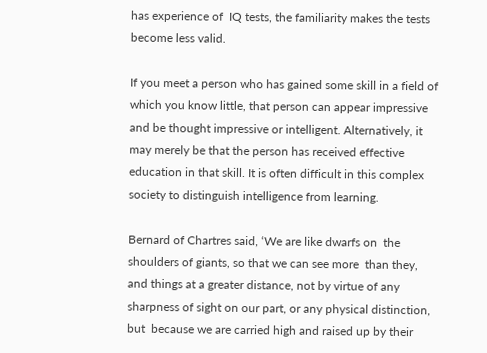has experience of  IQ tests, the familiarity makes the tests become less valid.

If you meet a person who has gained some skill in a field of which you know little, that person can appear impressive and be thought impressive or intelligent. Alternatively, it may merely be that the person has received effective education in that skill. It is often difficult in this complex society to distinguish intelligence from learning.

Bernard of Chartres said, ‘We are like dwarfs on  the shoulders of giants, so that we can see more  than they, and things at a greater distance, not by virtue of any  sharpness of sight on our part, or any physical distinction, but  because we are carried high and raised up by their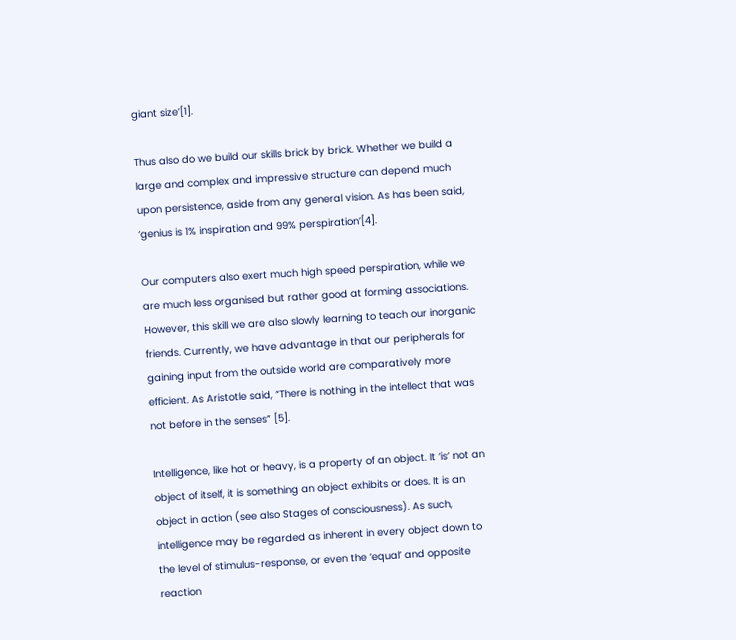giant size’[1].

Thus also do we build our skills brick by brick. Whether we build a large and complex and impressive structure can depend much upon persistence, aside from any general vision. As has been said, ‘genius is 1% inspiration and 99% perspiration’[4].

Our computers also exert much high speed perspiration, while we are much less organised but rather good at forming associations. However, this skill we are also slowly learning to teach our inorganic friends. Currently, we have advantage in that our peripherals for gaining input from the outside world are comparatively more efficient. As Aristotle said, “There is nothing in the intellect that was not before in the senses” [5].

Intelligence, like hot or heavy, is a property of an object. It ‘is’ not an object of itself, it is something an object exhibits or does. It is an object in action (see also Stages of consciousness). As such, intelligence may be regarded as inherent in every object down to the level of stimulus-response, or even the ‘equal’ and opposite reaction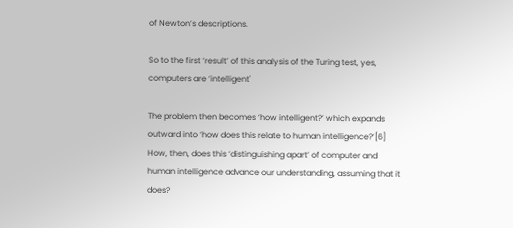of Newton’s descriptions.

So to the first ‘result’ of this analysis of the Turing test, yes, computers are ‘intelligent'

The problem then becomes ‘how intelligent?’ which expands outward into ‘how does this relate to human intelligence?’[6] How, then, does this ‘distinguishing apart’ of computer and human intelligence advance our understanding, assuming that it does?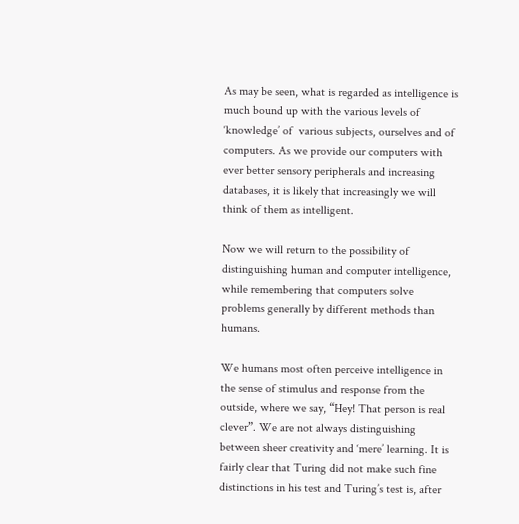As may be seen, what is regarded as intelligence is much bound up with the various levels of ‘knowledge’ of  various subjects, ourselves and of computers. As we provide our computers with ever better sensory peripherals and increasing databases, it is likely that increasingly we will think of them as intelligent.

Now we will return to the possibility of distinguishing human and computer intelligence, while remembering that computers solve problems generally by different methods than humans.

We humans most often perceive intelligence in the sense of stimulus and response from the outside, where we say, “Hey! That person is real clever”. We are not always distinguishing between sheer creativity and ‘mere’ learning. It is fairly clear that Turing did not make such fine distinctions in his test and Turing’s test is, after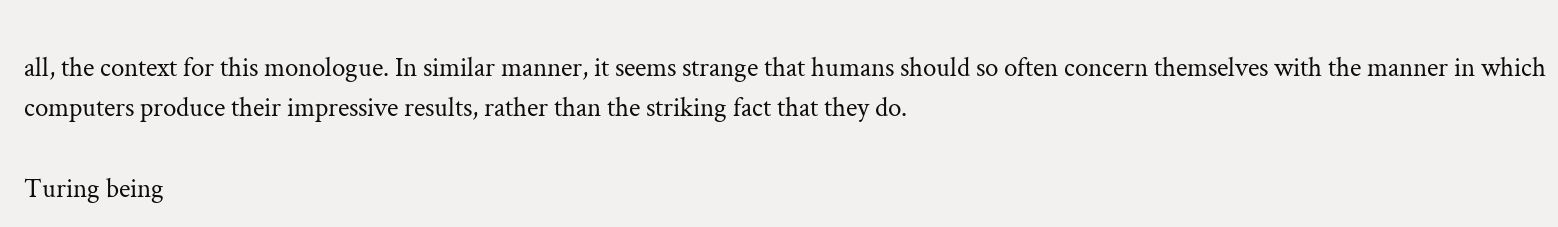all, the context for this monologue. In similar manner, it seems strange that humans should so often concern themselves with the manner in which computers produce their impressive results, rather than the striking fact that they do.

Turing being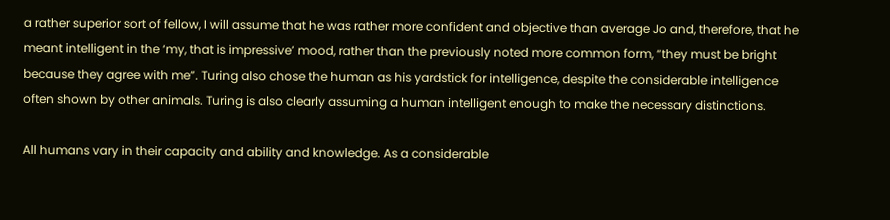a rather superior sort of fellow, I will assume that he was rather more confident and objective than average Jo and, therefore, that he meant intelligent in the ‘my, that is impressive’ mood, rather than the previously noted more common form, “they must be bright because they agree with me”. Turing also chose the human as his yardstick for intelligence, despite the considerable intelligence often shown by other animals. Turing is also clearly assuming a human intelligent enough to make the necessary distinctions.

All humans vary in their capacity and ability and knowledge. As a considerable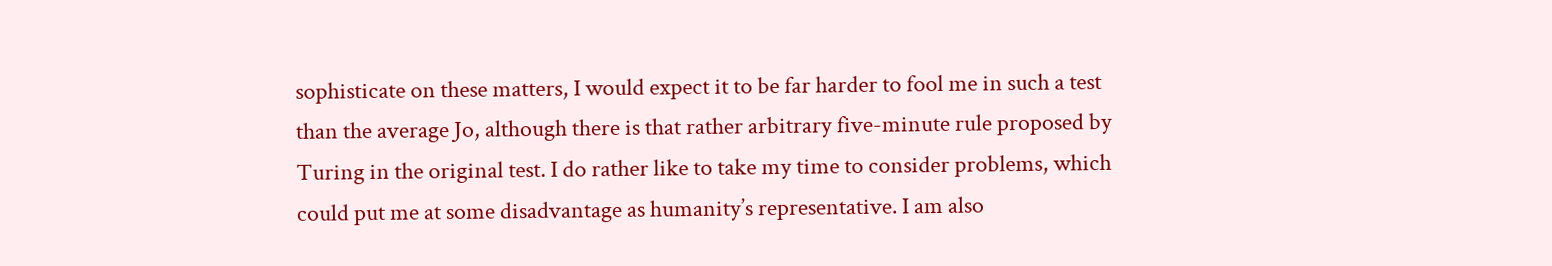sophisticate on these matters, I would expect it to be far harder to fool me in such a test than the average Jo, although there is that rather arbitrary five-minute rule proposed by Turing in the original test. I do rather like to take my time to consider problems, which could put me at some disadvantage as humanity’s representative. I am also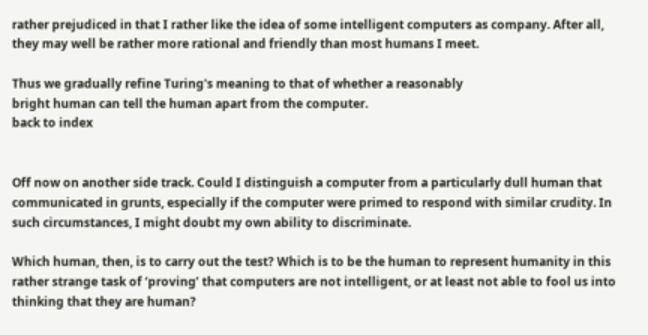rather prejudiced in that I rather like the idea of some intelligent computers as company. After all, they may well be rather more rational and friendly than most humans I meet.

Thus we gradually refine Turing's meaning to that of whether a reasonably
bright human can tell the human apart from the computer.
back to index


Off now on another side track. Could I distinguish a computer from a particularly dull human that communicated in grunts, especially if the computer were primed to respond with similar crudity. In such circumstances, I might doubt my own ability to discriminate.

Which human, then, is to carry out the test? Which is to be the human to represent humanity in this rather strange task of ‘proving’ that computers are not intelligent, or at least not able to fool us into thinking that they are human?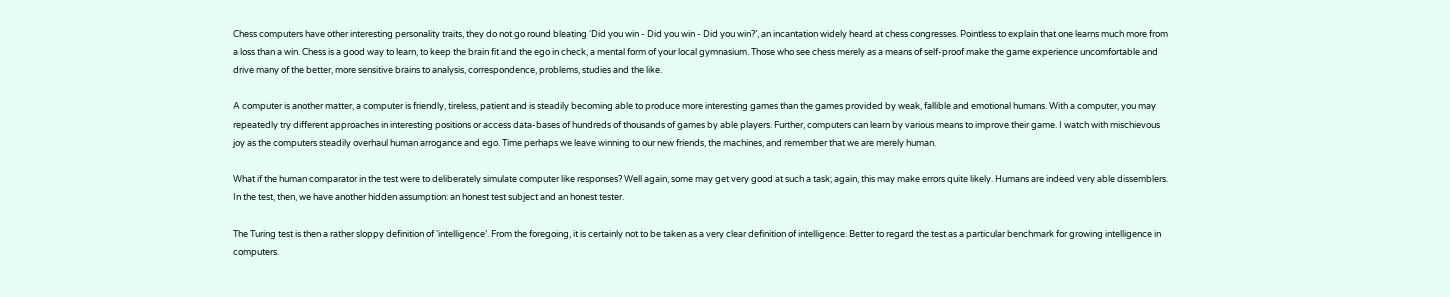Chess computers have other interesting personality traits, they do not go round bleating ‘Did you win - Did you win - Did you win?’, an incantation widely heard at chess congresses. Pointless to explain that one learns much more from a loss than a win. Chess is a good way to learn, to keep the brain fit and the ego in check, a mental form of your local gymnasium. Those who see chess merely as a means of self-proof make the game experience uncomfortable and drive many of the better, more sensitive brains to analysis, correspondence, problems, studies and the like.

A computer is another matter, a computer is friendly, tireless, patient and is steadily becoming able to produce more interesting games than the games provided by weak, fallible and emotional humans. With a computer, you may repeatedly try different approaches in interesting positions or access data-bases of hundreds of thousands of games by able players. Further, computers can learn by various means to improve their game. I watch with mischievous joy as the computers steadily overhaul human arrogance and ego. Time perhaps we leave winning to our new friends, the machines, and remember that we are merely human.

What if the human comparator in the test were to deliberately simulate computer like responses? Well again, some may get very good at such a task; again, this may make errors quite likely. Humans are indeed very able dissemblers. In the test, then, we have another hidden assumption: an honest test subject and an honest tester.

The Turing test is then a rather sloppy definition of ‘intelligence’. From the foregoing, it is certainly not to be taken as a very clear definition of intelligence. Better to regard the test as a particular benchmark for growing intelligence in computers.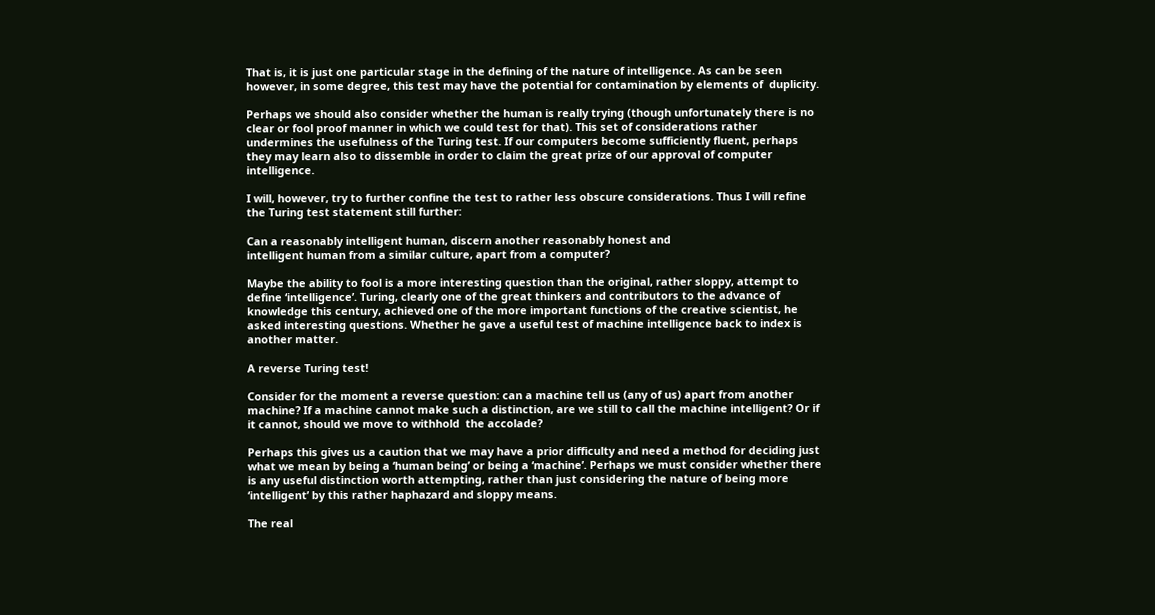That is, it is just one particular stage in the defining of the nature of intelligence. As can be seen however, in some degree, this test may have the potential for contamination by elements of  duplicity.

Perhaps we should also consider whether the human is really trying (though unfortunately there is no clear or fool proof manner in which we could test for that). This set of considerations rather undermines the usefulness of the Turing test. If our computers become sufficiently fluent, perhaps they may learn also to dissemble in order to claim the great prize of our approval of computer intelligence.

I will, however, try to further confine the test to rather less obscure considerations. Thus I will refine the Turing test statement still further:

Can a reasonably intelligent human, discern another reasonably honest and
intelligent human from a similar culture, apart from a computer?

Maybe the ability to fool is a more interesting question than the original, rather sloppy, attempt to define ‘intelligence’. Turing, clearly one of the great thinkers and contributors to the advance of knowledge this century, achieved one of the more important functions of the creative scientist, he asked interesting questions. Whether he gave a useful test of machine intelligence back to index is another matter.

A reverse Turing test!

Consider for the moment a reverse question: can a machine tell us (any of us) apart from another machine? If a machine cannot make such a distinction, are we still to call the machine intelligent? Or if it cannot, should we move to withhold  the accolade?

Perhaps this gives us a caution that we may have a prior difficulty and need a method for deciding just what we mean by being a ‘human being’ or being a ‘machine’. Perhaps we must consider whether there is any useful distinction worth attempting, rather than just considering the nature of being more ‘intelligent’ by this rather haphazard and sloppy means.

The real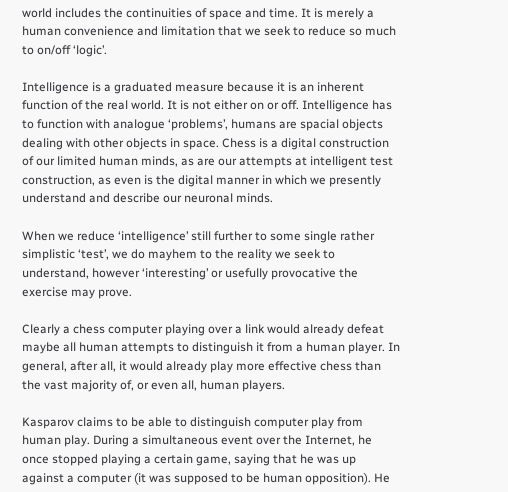world includes the continuities of space and time. It is merely a human convenience and limitation that we seek to reduce so much to on/off ‘logic’.

Intelligence is a graduated measure because it is an inherent function of the real world. It is not either on or off. Intelligence has to function with analogue ‘problems’, humans are spacial objects dealing with other objects in space. Chess is a digital construction of our limited human minds, as are our attempts at intelligent test construction, as even is the digital manner in which we presently understand and describe our neuronal minds.

When we reduce ‘intelligence’ still further to some single rather simplistic ‘test’, we do mayhem to the reality we seek to understand, however ‘interesting’ or usefully provocative the exercise may prove.

Clearly a chess computer playing over a link would already defeat maybe all human attempts to distinguish it from a human player. In general, after all, it would already play more effective chess than the vast majority of, or even all, human players.

Kasparov claims to be able to distinguish computer play from human play. During a simultaneous event over the Internet, he once stopped playing a certain game, saying that he was up against a computer (it was supposed to be human opposition). He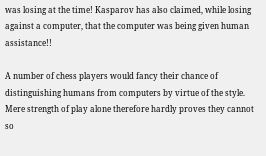was losing at the time! Kasparov has also claimed, while losing against a computer, that the computer was being given human assistance!!

A number of chess players would fancy their chance of distinguishing humans from computers by virtue of the style. Mere strength of play alone therefore hardly proves they cannot so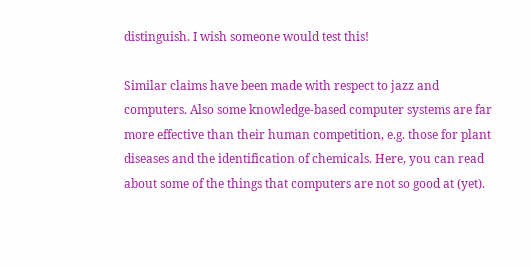distinguish. I wish someone would test this!

Similar claims have been made with respect to jazz and computers. Also some knowledge-based computer systems are far more effective than their human competition, e.g. those for plant diseases and the identification of chemicals. Here, you can read about some of the things that computers are not so good at (yet).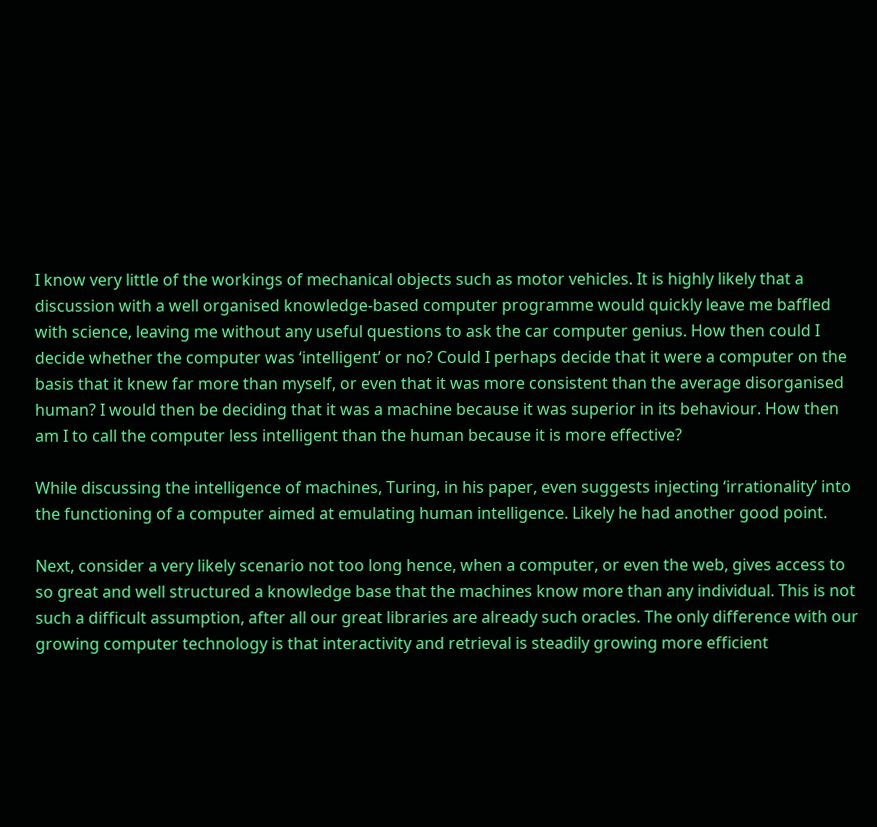I know very little of the workings of mechanical objects such as motor vehicles. It is highly likely that a discussion with a well organised knowledge-based computer programme would quickly leave me baffled with science, leaving me without any useful questions to ask the car computer genius. How then could I decide whether the computer was ‘intelligent’ or no? Could I perhaps decide that it were a computer on the basis that it knew far more than myself, or even that it was more consistent than the average disorganised human? I would then be deciding that it was a machine because it was superior in its behaviour. How then am I to call the computer less intelligent than the human because it is more effective?

While discussing the intelligence of machines, Turing, in his paper, even suggests injecting ‘irrationality’ into the functioning of a computer aimed at emulating human intelligence. Likely he had another good point.

Next, consider a very likely scenario not too long hence, when a computer, or even the web, gives access to so great and well structured a knowledge base that the machines know more than any individual. This is not such a difficult assumption, after all our great libraries are already such oracles. The only difference with our growing computer technology is that interactivity and retrieval is steadily growing more efficient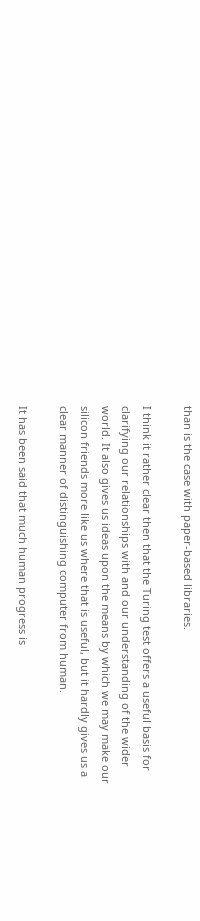than is the case with paper-based libraries.

I think it rather clear then that the Turing test offers a useful basis for clarifying our relationships with and our understanding of the wider world. It also gives us ideas upon the means by which we may make our silicon friends more like us where that is useful, but it hardly gives us a clear manner of distinguishing computer from human.

It has been said that much human progress is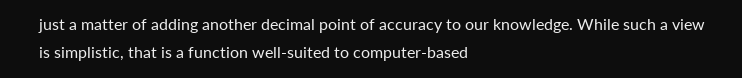just a matter of adding another decimal point of accuracy to our knowledge. While such a view is simplistic, that is a function well-suited to computer-based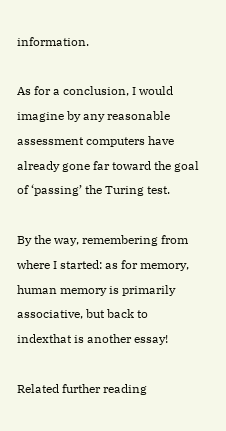information.

As for a conclusion, I would imagine by any reasonable assessment computers have
already gone far toward the goal of ‘passing’ the Turing test.

By the way, remembering from where I started: as for memory, human memory is primarily associative, but back to indexthat is another essay!

Related further reading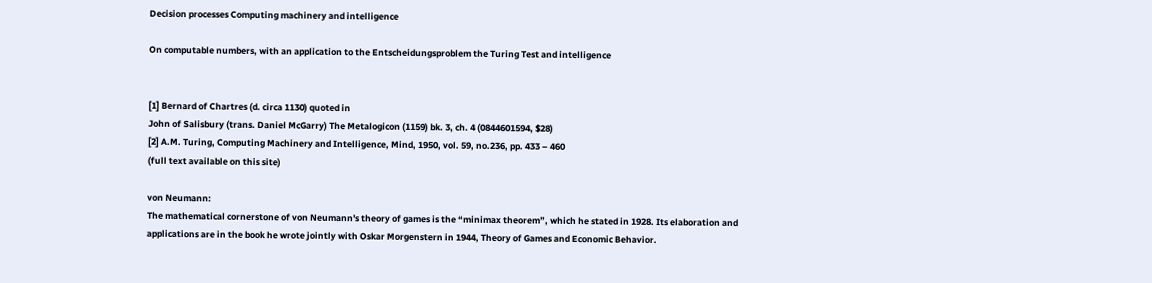Decision processes Computing machinery and intelligence

On computable numbers, with an application to the Entscheidungsproblem the Turing Test and intelligence


[1] Bernard of Chartres (d. circa 1130) quoted in
John of Salisbury (trans. Daniel McGarry) The Metalogicon (1159) bk. 3, ch. 4 (0844601594, $28)
[2] A.M. Turing, Computing Machinery and Intelligence, Mind, 1950, vol. 59, no.236, pp. 433 – 460
(full text available on this site)

von Neumann:
The mathematical cornerstone of von Neumann's theory of games is the “minimax theorem”, which he stated in 1928. Its elaboration and applications are in the book he wrote jointly with Oskar Morgenstern in 1944, Theory of Games and Economic Behavior.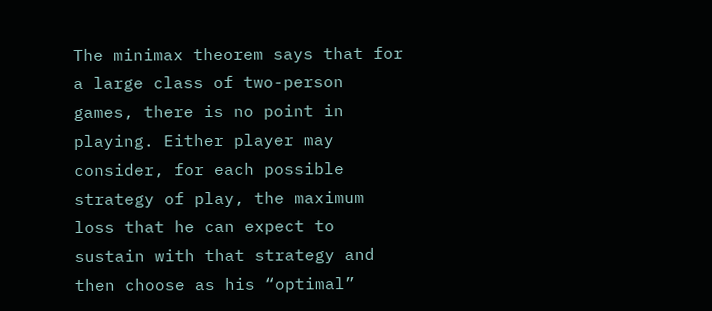The minimax theorem says that for a large class of two-person games, there is no point in playing. Either player may consider, for each possible strategy of play, the maximum loss that he can expect to sustain with that strategy and then choose as his “optimal”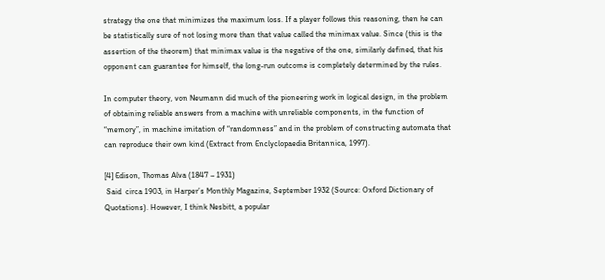strategy the one that minimizes the maximum loss. If a player follows this reasoning, then he can be statistically sure of not losing more than that value called the minimax value. Since (this is the assertion of the theorem) that minimax value is the negative of the one, similarly defined, that his opponent can guarantee for himself, the long-run outcome is completely determined by the rules.

In computer theory, von Neumann did much of the pioneering work in logical design, in the problem of obtaining reliable answers from a machine with unreliable components, in the function of “memory”, in machine imitation of “randomness” and in the problem of constructing automata that can reproduce their own kind (Extract from Enclyclopaedia Britannica, 1997).

[4] Edison, Thomas Alva (1847 – 1931)
 Said  circa 1903, in Harper’s Monthly Magazine, September 1932 (Source: Oxford Dictionary of Quotations). However, I think Nesbitt, a popular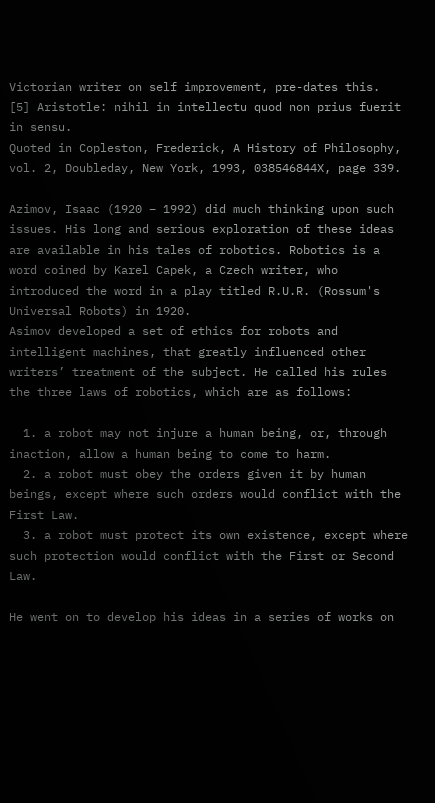Victorian writer on self improvement, pre-dates this.
[5] Aristotle: nihil in intellectu quod non prius fuerit in sensu.
Quoted in Copleston, Frederick, A History of Philosophy, vol. 2, Doubleday, New York, 1993, 038546844X, page 339.

Azimov, Isaac (1920 – 1992) did much thinking upon such issues. His long and serious exploration of these ideas are available in his tales of robotics. Robotics is a word coined by Karel Capek, a Czech writer, who introduced the word in a play titled R.U.R. (Rossum's Universal Robots) in 1920.
Asimov developed a set of ethics for robots and intelligent machines, that greatly influenced other writers’ treatment of the subject. He called his rules the three laws of robotics, which are as follows:

  1. a robot may not injure a human being, or, through inaction, allow a human being to come to harm.
  2. a robot must obey the orders given it by human beings, except where such orders would conflict with the First Law.
  3. a robot must protect its own existence, except where such protection would conflict with the First or Second Law.

He went on to develop his ideas in a series of works on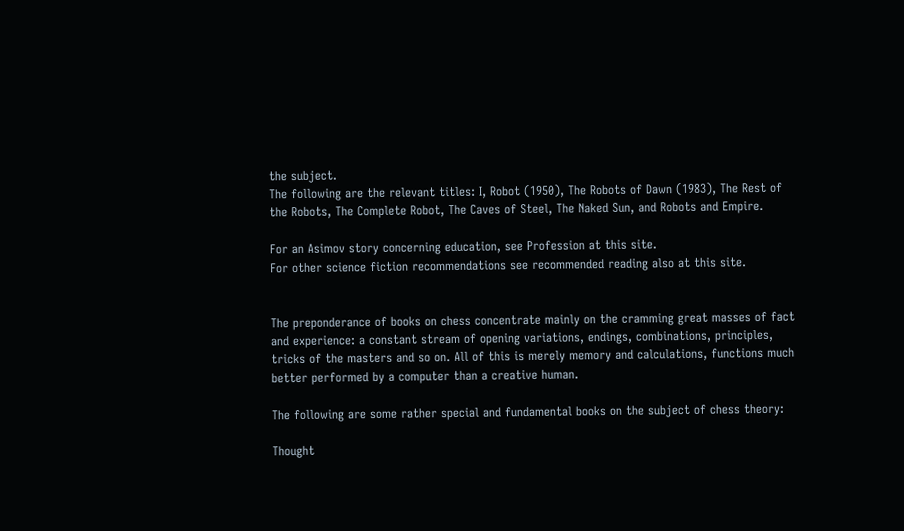the subject.
The following are the relevant titles: I, Robot (1950), The Robots of Dawn (1983), The Rest of the Robots, The Complete Robot, The Caves of Steel, The Naked Sun, and Robots and Empire.

For an Asimov story concerning education, see Profession at this site.
For other science fiction recommendations see recommended reading also at this site.


The preponderance of books on chess concentrate mainly on the cramming great masses of fact and experience: a constant stream of opening variations, endings, combinations, principles, tricks of the masters and so on. All of this is merely memory and calculations, functions much better performed by a computer than a creative human.

The following are some rather special and fundamental books on the subject of chess theory:

Thought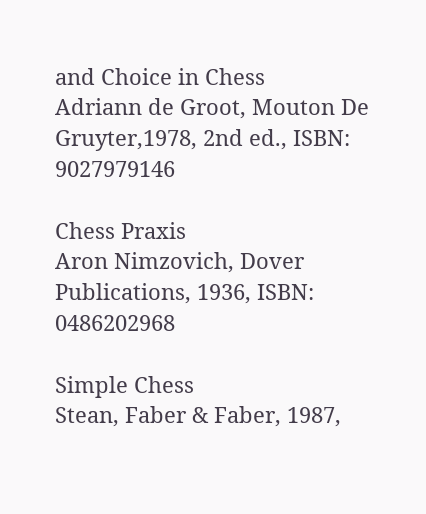and Choice in Chess
Adriann de Groot, Mouton De Gruyter,1978, 2nd ed., ISBN: 9027979146

Chess Praxis
Aron Nimzovich, Dover Publications, 1936, ISBN: 0486202968

Simple Chess
Stean, Faber & Faber, 1987,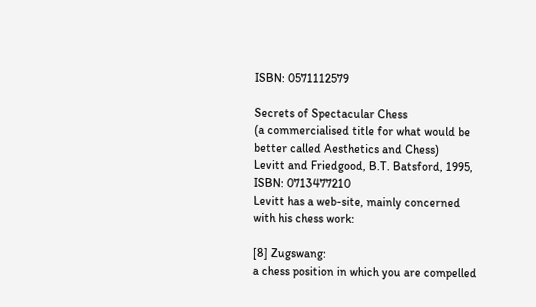ISBN: 0571112579

Secrets of Spectacular Chess
(a commercialised title for what would be better called Aesthetics and Chess)
Levitt and Friedgood, B.T. Batsford, 1995, ISBN: 0713477210
Levitt has a web-site, mainly concerned with his chess work:

[8] Zugswang:
a chess position in which you are compelled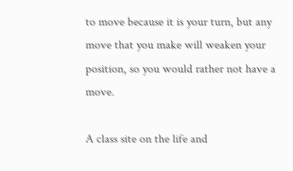to move because it is your turn, but any move that you make will weaken your position, so you would rather not have a move.

A class site on the life and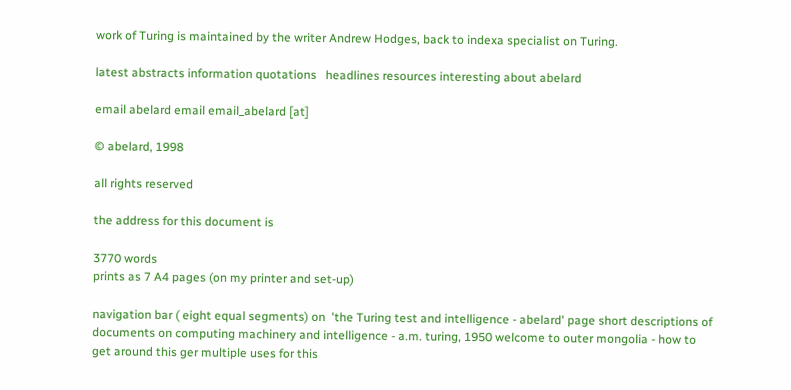work of Turing is maintained by the writer Andrew Hodges, back to indexa specialist on Turing.

latest abstracts information quotations   headlines resources interesting about abelard

email abelard email email_abelard [at]

© abelard, 1998

all rights reserved

the address for this document is

3770 words
prints as 7 A4 pages (on my printer and set-up)

navigation bar ( eight equal segments) on  'the Turing test and intelligence - abelard' page short descriptions of documents on computing machinery and intelligence - a.m. turing, 1950 welcome to outer mongolia - how to get around this ger multiple uses for this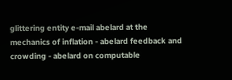glittering entity e-mail abelard at the mechanics of inflation - abelard feedback and crowding - abelard on computable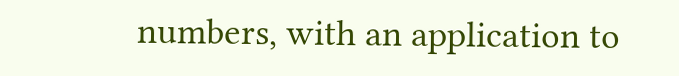numbers, with an application to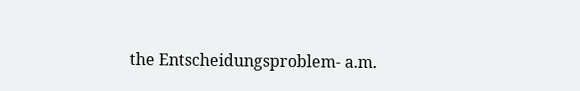the Entscheidungsproblem- a.m.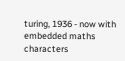turing, 1936 - now with embedded maths characters